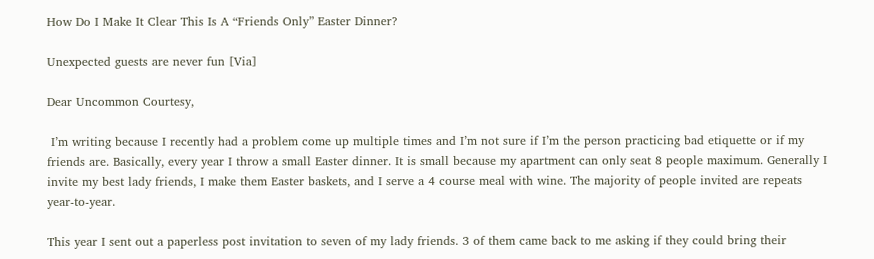How Do I Make It Clear This Is A “Friends Only” Easter Dinner?

Unexpected guests are never fun [Via]

Dear Uncommon Courtesy,

 I’m writing because I recently had a problem come up multiple times and I’m not sure if I’m the person practicing bad etiquette or if my friends are. Basically, every year I throw a small Easter dinner. It is small because my apartment can only seat 8 people maximum. Generally I invite my best lady friends, I make them Easter baskets, and I serve a 4 course meal with wine. The majority of people invited are repeats year-to-year.

This year I sent out a paperless post invitation to seven of my lady friends. 3 of them came back to me asking if they could bring their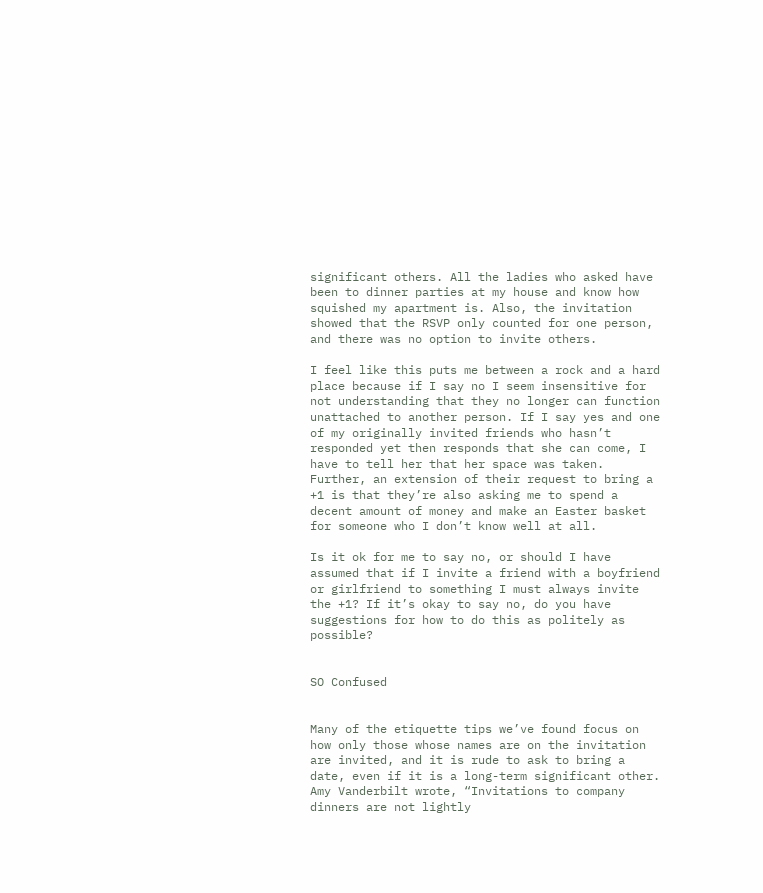significant others. All the ladies who asked have been to dinner parties at my house and know how squished my apartment is. Also, the invitation showed that the RSVP only counted for one person, and there was no option to invite others.

I feel like this puts me between a rock and a hard place because if I say no I seem insensitive for not understanding that they no longer can function unattached to another person. If I say yes and one of my originally invited friends who hasn’t responded yet then responds that she can come, I have to tell her that her space was taken. Further, an extension of their request to bring a +1 is that they’re also asking me to spend a decent amount of money and make an Easter basket for someone who I don’t know well at all.

Is it ok for me to say no, or should I have assumed that if I invite a friend with a boyfriend or girlfriend to something I must always invite the +1? If it’s okay to say no, do you have suggestions for how to do this as politely as possible?


SO Confused


Many of the etiquette tips we’ve found focus on how only those whose names are on the invitation are invited, and it is rude to ask to bring a date, even if it is a long-term significant other. Amy Vanderbilt wrote, “Invitations to company dinners are not lightly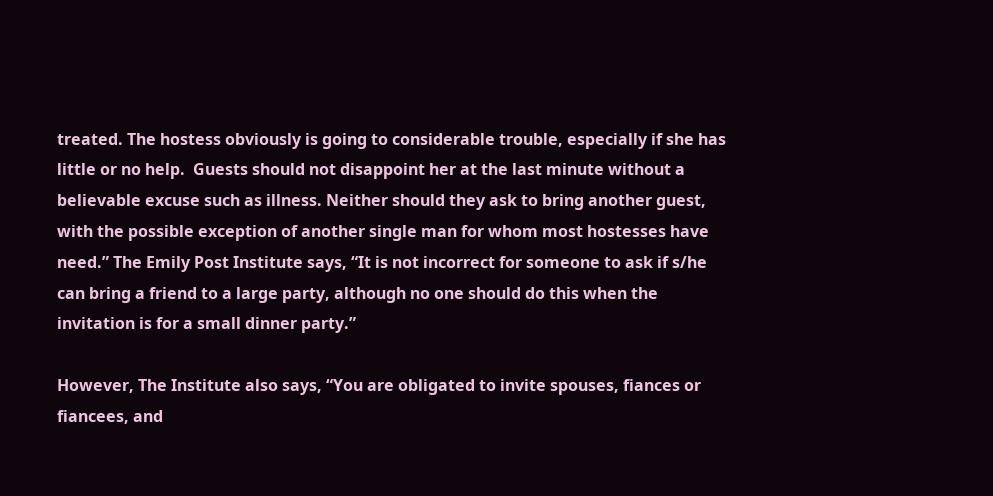treated. The hostess obviously is going to considerable trouble, especially if she has little or no help.  Guests should not disappoint her at the last minute without a believable excuse such as illness. Neither should they ask to bring another guest, with the possible exception of another single man for whom most hostesses have need.” The Emily Post Institute says, “It is not incorrect for someone to ask if s/he can bring a friend to a large party, although no one should do this when the invitation is for a small dinner party.”

However, The Institute also says, “You are obligated to invite spouses, fiances or fiancees, and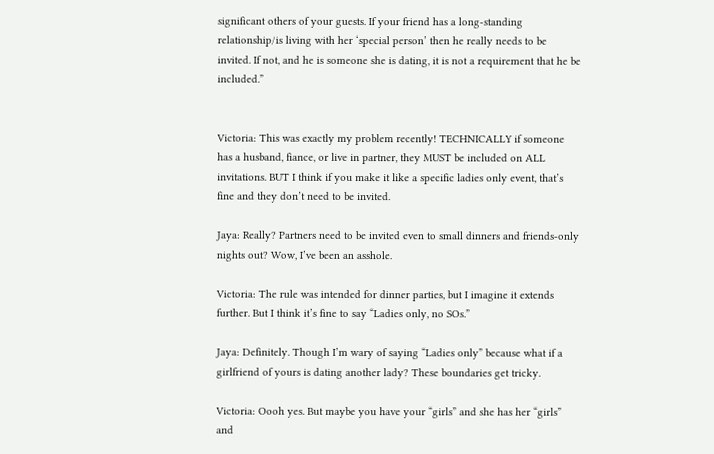significant others of your guests. If your friend has a long-standing relationship/is living with her ‘special person’ then he really needs to be invited. If not, and he is someone she is dating, it is not a requirement that he be included.”


Victoria: This was exactly my problem recently! TECHNICALLY if someone has a husband, fiance, or live in partner, they MUST be included on ALL invitations. BUT I think if you make it like a specific ladies only event, that’s fine and they don’t need to be invited.

Jaya: Really? Partners need to be invited even to small dinners and friends-only nights out? Wow, I’ve been an asshole.

Victoria: The rule was intended for dinner parties, but I imagine it extends further. But I think it’s fine to say “Ladies only, no SOs.”

Jaya: Definitely. Though I’m wary of saying “Ladies only” because what if a girlfriend of yours is dating another lady? These boundaries get tricky.

Victoria: Oooh yes. But maybe you have your “girls” and she has her “girls” and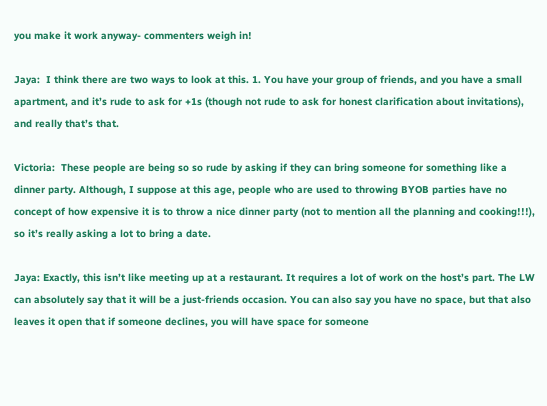you make it work anyway- commenters weigh in!

Jaya:  I think there are two ways to look at this. 1. You have your group of friends, and you have a small apartment, and it’s rude to ask for +1s (though not rude to ask for honest clarification about invitations), and really that’s that.

Victoria:  These people are being so so rude by asking if they can bring someone for something like a dinner party. Although, I suppose at this age, people who are used to throwing BYOB parties have no concept of how expensive it is to throw a nice dinner party (not to mention all the planning and cooking!!!), so it’s really asking a lot to bring a date.

Jaya: Exactly, this isn’t like meeting up at a restaurant. It requires a lot of work on the host’s part. The LW can absolutely say that it will be a just-friends occasion. You can also say you have no space, but that also leaves it open that if someone declines, you will have space for someone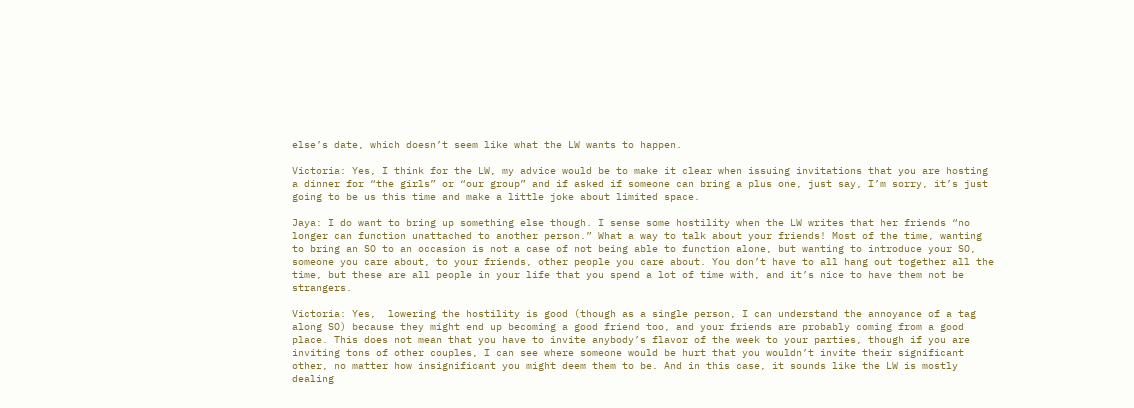else’s date, which doesn’t seem like what the LW wants to happen.

Victoria: Yes, I think for the LW, my advice would be to make it clear when issuing invitations that you are hosting a dinner for “the girls” or “our group” and if asked if someone can bring a plus one, just say, I’m sorry, it’s just going to be us this time and make a little joke about limited space.

Jaya: I do want to bring up something else though. I sense some hostility when the LW writes that her friends “no longer can function unattached to another person.” What a way to talk about your friends! Most of the time, wanting to bring an SO to an occasion is not a case of not being able to function alone, but wanting to introduce your SO, someone you care about, to your friends, other people you care about. You don’t have to all hang out together all the time, but these are all people in your life that you spend a lot of time with, and it’s nice to have them not be strangers.

Victoria: Yes,  lowering the hostility is good (though as a single person, I can understand the annoyance of a tag along SO) because they might end up becoming a good friend too, and your friends are probably coming from a good place. This does not mean that you have to invite anybody’s flavor of the week to your parties, though if you are inviting tons of other couples, I can see where someone would be hurt that you wouldn’t invite their significant other, no matter how insignificant you might deem them to be. And in this case, it sounds like the LW is mostly dealing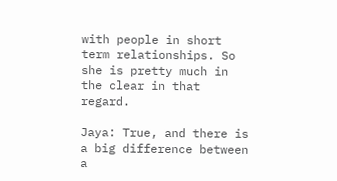with people in short term relationships. So she is pretty much in the clear in that regard.

Jaya: True, and there is a big difference between a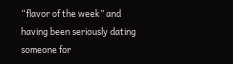“flavor of the week” and having been seriously dating someone for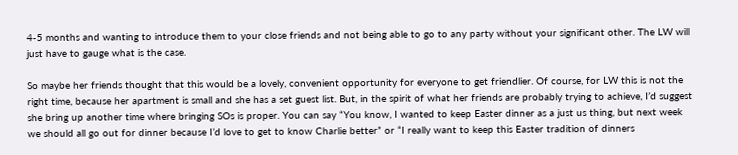4-5 months and wanting to introduce them to your close friends and not being able to go to any party without your significant other. The LW will just have to gauge what is the case.

So maybe her friends thought that this would be a lovely, convenient opportunity for everyone to get friendlier. Of course, for LW this is not the right time, because her apartment is small and she has a set guest list. But, in the spirit of what her friends are probably trying to achieve, I’d suggest she bring up another time where bringing SOs is proper. You can say “You know, I wanted to keep Easter dinner as a just us thing, but next week we should all go out for dinner because I’d love to get to know Charlie better” or “I really want to keep this Easter tradition of dinners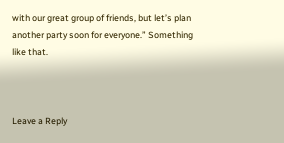with our great group of friends, but let’s plan another party soon for everyone.” Something like that.



Leave a Reply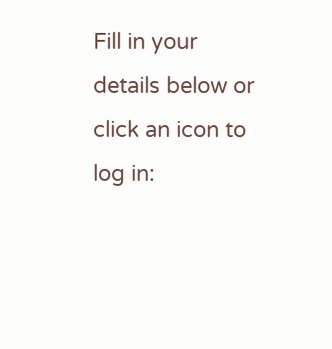Fill in your details below or click an icon to log in: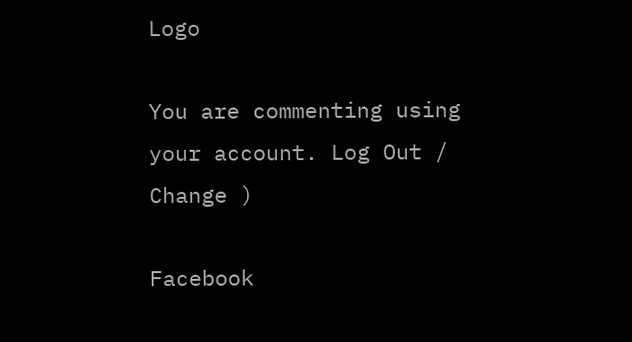Logo

You are commenting using your account. Log Out /  Change )

Facebook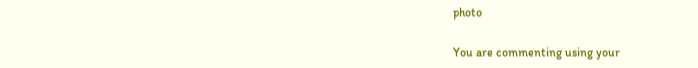photo

You are commenting using your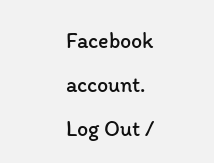Facebook account. Log Out /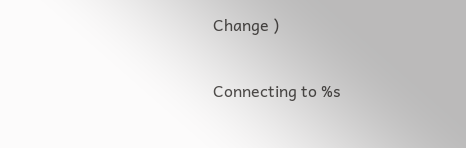Change )

Connecting to %s